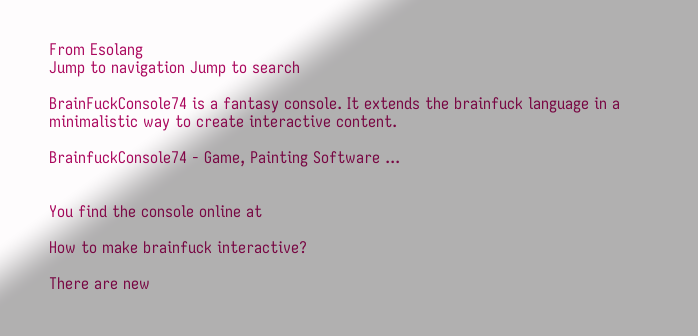From Esolang
Jump to navigation Jump to search

BrainFuckConsole74 is a fantasy console. It extends the brainfuck language in a minimalistic way to create interactive content.

BrainfuckConsole74 - Game, Painting Software ...


You find the console online at

How to make brainfuck interactive?

There are new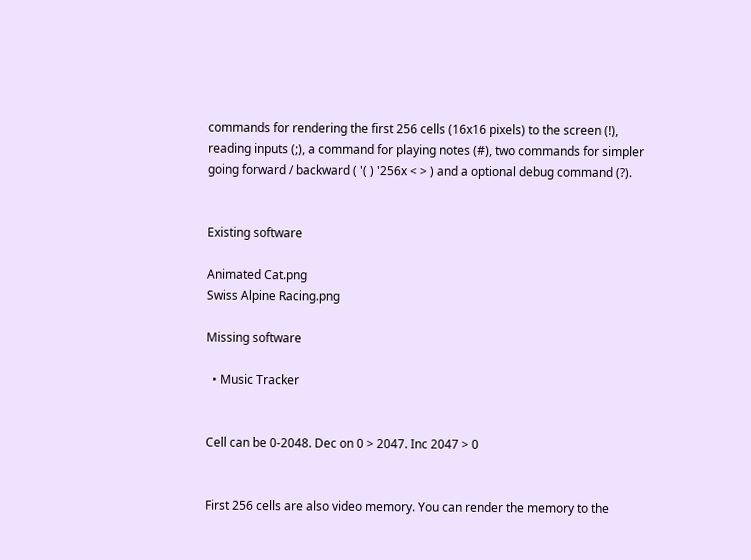commands for rendering the first 256 cells (16x16 pixels) to the screen (!), reading inputs (;), a command for playing notes (#), two commands for simpler going forward / backward ( '( ) '256x < > ) and a optional debug command (?).


Existing software

Animated Cat.png
Swiss Alpine Racing.png

Missing software

  • Music Tracker


Cell can be 0-2048. Dec on 0 > 2047. Inc 2047 > 0


First 256 cells are also video memory. You can render the memory to the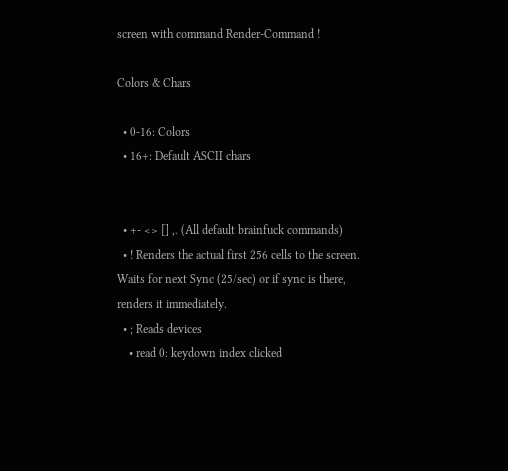screen with command Render-Command !

Colors & Chars

  • 0-16: Colors
  • 16+: Default ASCII chars


  • +- <> [] ,. (All default brainfuck commands)
  • ! Renders the actual first 256 cells to the screen. Waits for next Sync (25/sec) or if sync is there, renders it immediately.
  • ; Reads devices
    • read 0: keydown index clicked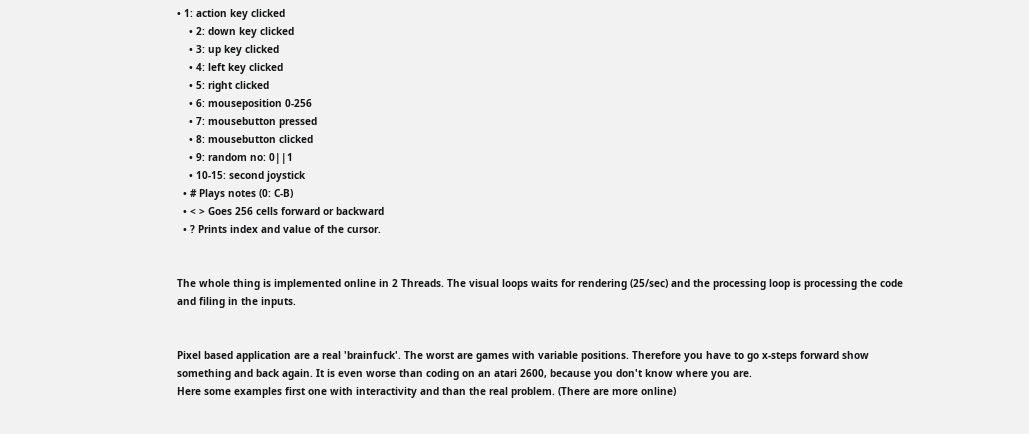• 1: action key clicked
    • 2: down key clicked
    • 3: up key clicked
    • 4: left key clicked
    • 5: right clicked
    • 6: mouseposition 0-256
    • 7: mousebutton pressed
    • 8: mousebutton clicked
    • 9: random no: 0||1
    • 10-15: second joystick
  • # Plays notes (0: C-B)
  • < > Goes 256 cells forward or backward
  • ? Prints index and value of the cursor.


The whole thing is implemented online in 2 Threads. The visual loops waits for rendering (25/sec) and the processing loop is processing the code and filing in the inputs.


Pixel based application are a real 'brainfuck'. The worst are games with variable positions. Therefore you have to go x-steps forward show something and back again. It is even worse than coding on an atari 2600, because you don't know where you are.
Here some examples first one with interactivity and than the real problem. (There are more online)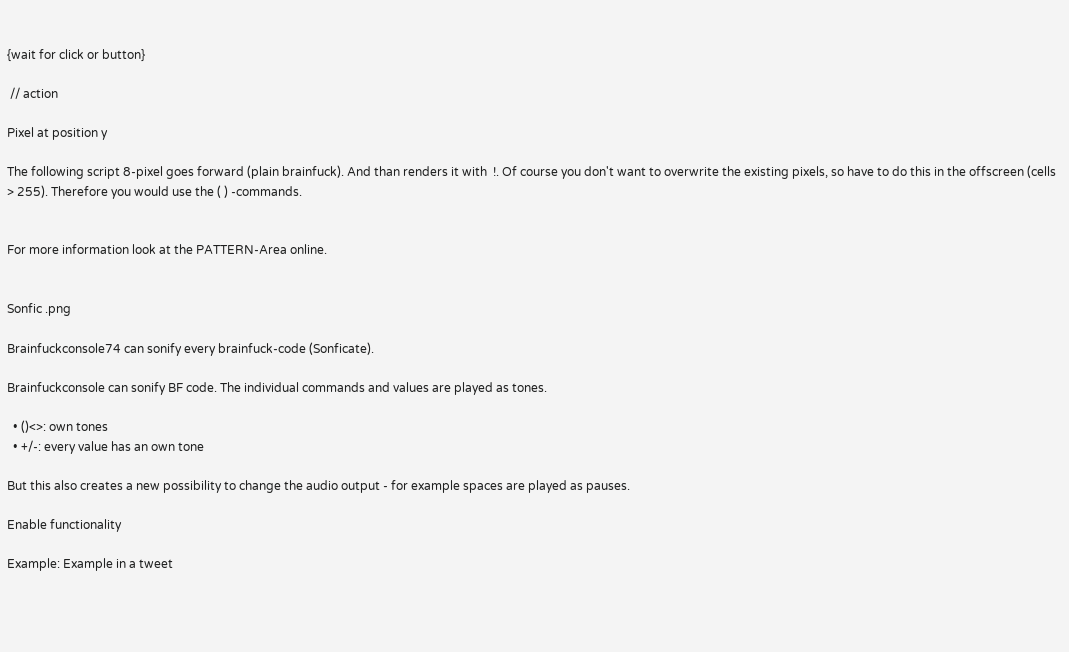{wait for click or button}

 // action

Pixel at position y

The following script 8-pixel goes forward (plain brainfuck). And than renders it with  !. Of course you don't want to overwrite the existing pixels, so have to do this in the offscreen (cells > 255). Therefore you would use the ( ) -commands.


For more information look at the PATTERN-Area online.


Sonfic .png

Brainfuckconsole74 can sonify every brainfuck-code (Sonficate).

Brainfuckconsole can sonify BF code. The individual commands and values are played as tones.

  • ()<>: own tones
  • +/-: every value has an own tone

But this also creates a new possibility to change the audio output - for example spaces are played as pauses.

Enable functionality

Example: Example in a tweet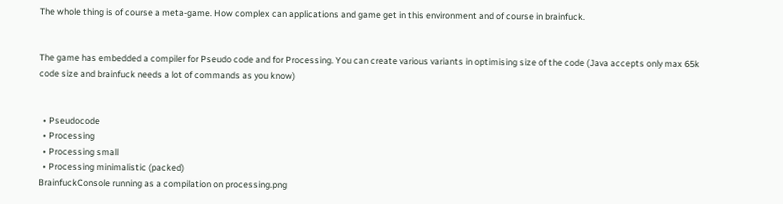The whole thing is of course a meta-game. How complex can applications and game get in this environment and of course in brainfuck.


The game has embedded a compiler for Pseudo code and for Processing. You can create various variants in optimising size of the code (Java accepts only max 65k code size and brainfuck needs a lot of commands as you know)


  • Pseudocode
  • Processing
  • Processing small
  • Processing minimalistic (packed)
BrainfuckConsole running as a compilation on processing.png